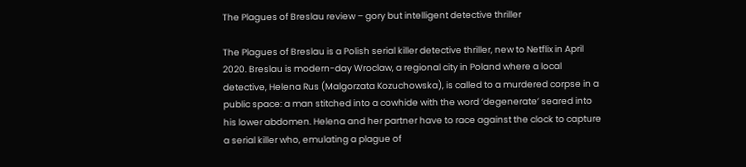The Plagues of Breslau review – gory but intelligent detective thriller

The Plagues of Breslau is a Polish serial killer detective thriller, new to Netflix in April 2020. Breslau is modern-day Wroclaw, a regional city in Poland where a local detective, Helena Rus (Malgorzata Kozuchowska), is called to a murdered corpse in a public space: a man stitched into a cowhide with the word ‘degenerate’ seared into his lower abdomen. Helena and her partner have to race against the clock to capture a serial killer who, emulating a plague of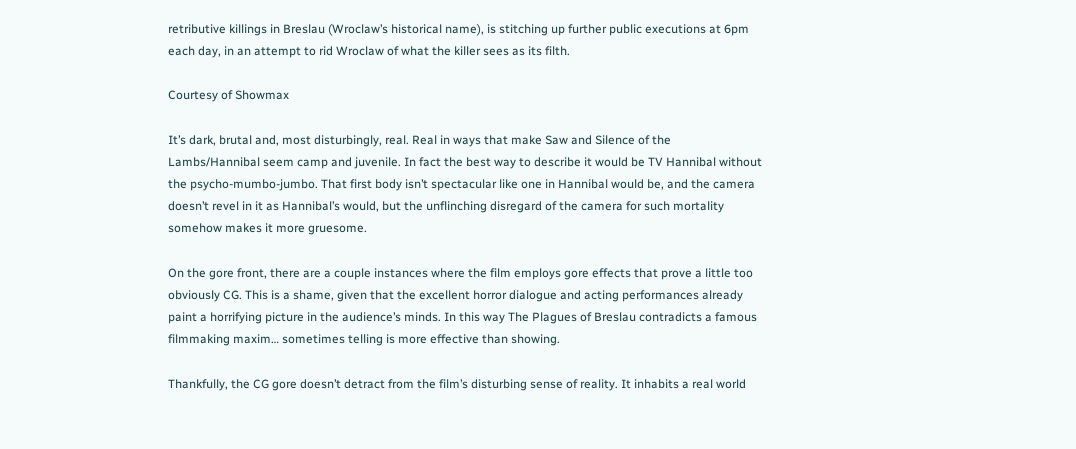retributive killings in Breslau (Wroclaw’s historical name), is stitching up further public executions at 6pm each day, in an attempt to rid Wroclaw of what the killer sees as its filth.

Courtesy of Showmax

It’s dark, brutal and, most disturbingly, real. Real in ways that make Saw and Silence of the Lambs/Hannibal seem camp and juvenile. In fact the best way to describe it would be TV Hannibal without the psycho-mumbo-jumbo. That first body isn’t spectacular like one in Hannibal would be, and the camera doesn’t revel in it as Hannibal’s would, but the unflinching disregard of the camera for such mortality somehow makes it more gruesome.

On the gore front, there are a couple instances where the film employs gore effects that prove a little too obviously CG. This is a shame, given that the excellent horror dialogue and acting performances already paint a horrifying picture in the audience’s minds. In this way The Plagues of Breslau contradicts a famous filmmaking maxim… sometimes telling is more effective than showing.

Thankfully, the CG gore doesn’t detract from the film’s disturbing sense of reality. It inhabits a real world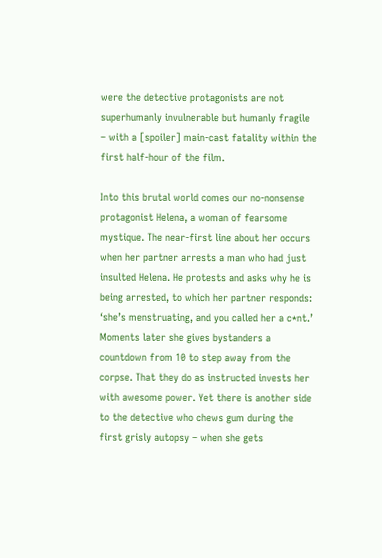were the detective protagonists are not superhumanly invulnerable but humanly fragile – with a [spoiler] main-cast fatality within the first half-hour of the film.

Into this brutal world comes our no-nonsense protagonist Helena, a woman of fearsome mystique. The near-first line about her occurs when her partner arrests a man who had just insulted Helena. He protests and asks why he is being arrested, to which her partner responds: ‘she’s menstruating, and you called her a c*nt.’ Moments later she gives bystanders a countdown from 10 to step away from the corpse. That they do as instructed invests her with awesome power. Yet there is another side to the detective who chews gum during the first grisly autopsy – when she gets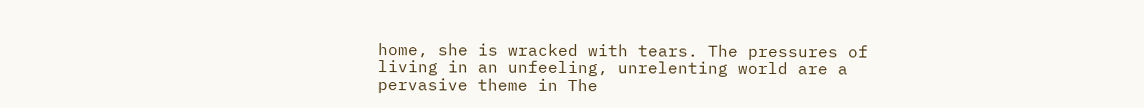home, she is wracked with tears. The pressures of living in an unfeeling, unrelenting world are a pervasive theme in The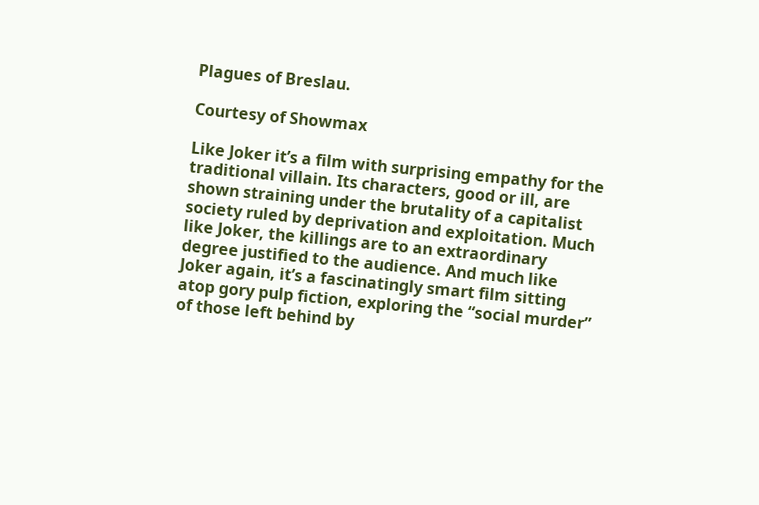Plagues of Breslau.

Courtesy of Showmax

Like Joker it’s a film with surprising empathy for the traditional villain. Its characters, good or ill, are shown straining under the brutality of a capitalist society ruled by deprivation and exploitation. Much like Joker, the killings are to an extraordinary degree justified to the audience. And much like Joker again, it’s a fascinatingly smart film sitting atop gory pulp fiction, exploring the “social murder” of those left behind by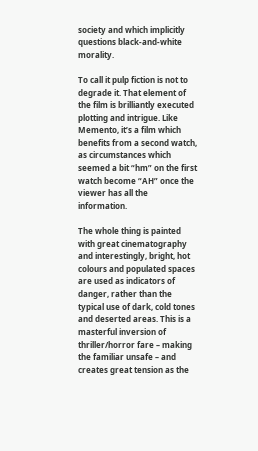society and which implicitly questions black-and-white morality.

To call it pulp fiction is not to degrade it. That element of the film is brilliantly executed plotting and intrigue. Like Memento, it’s a film which benefits from a second watch, as circumstances which seemed a bit “hm” on the first watch become “AH” once the viewer has all the information.

The whole thing is painted with great cinematography and interestingly, bright, hot colours and populated spaces are used as indicators of danger, rather than the typical use of dark, cold tones and deserted areas. This is a masterful inversion of thriller/horror fare – making the familiar unsafe – and creates great tension as the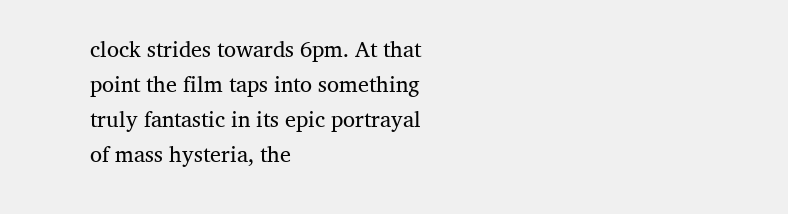clock strides towards 6pm. At that point the film taps into something truly fantastic in its epic portrayal of mass hysteria, the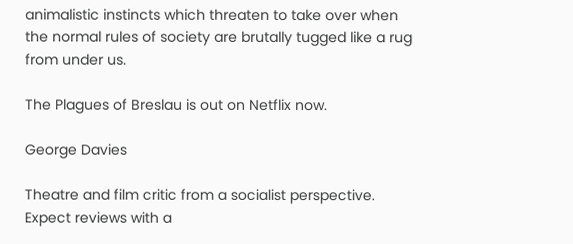animalistic instincts which threaten to take over when the normal rules of society are brutally tugged like a rug from under us.

The Plagues of Breslau is out on Netflix now.

George Davies

Theatre and film critic from a socialist perspective. Expect reviews with a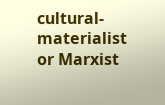cultural-materialist or Marxist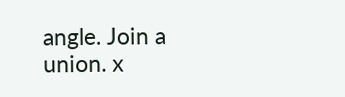angle. Join a union. x